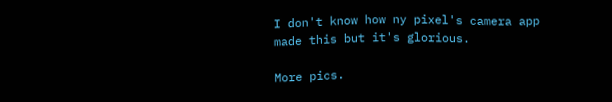I don't know how ny pixel's camera app made this but it's glorious.

More pics.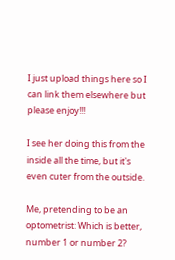I just upload things here so I can link them elsewhere but please enjoy!!!

I see her doing this from the inside all the time, but it's even cuter from the outside.

Me, pretending to be an optometrist: Which is better, number 1 or number 2?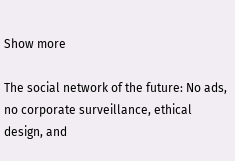Show more

The social network of the future: No ads, no corporate surveillance, ethical design, and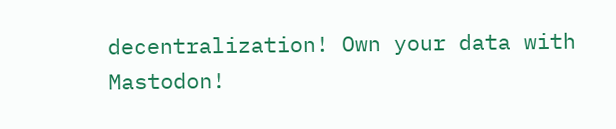decentralization! Own your data with Mastodon!